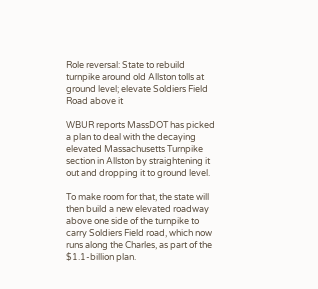Role reversal: State to rebuild turnpike around old Allston tolls at ground level; elevate Soldiers Field Road above it

WBUR reports MassDOT has picked a plan to deal with the decaying elevated Massachusetts Turnpike section in Allston by straightening it out and dropping it to ground level.

To make room for that, the state will then build a new elevated roadway above one side of the turnpike to carry Soldiers Field road, which now runs along the Charles, as part of the $1.1-billion plan.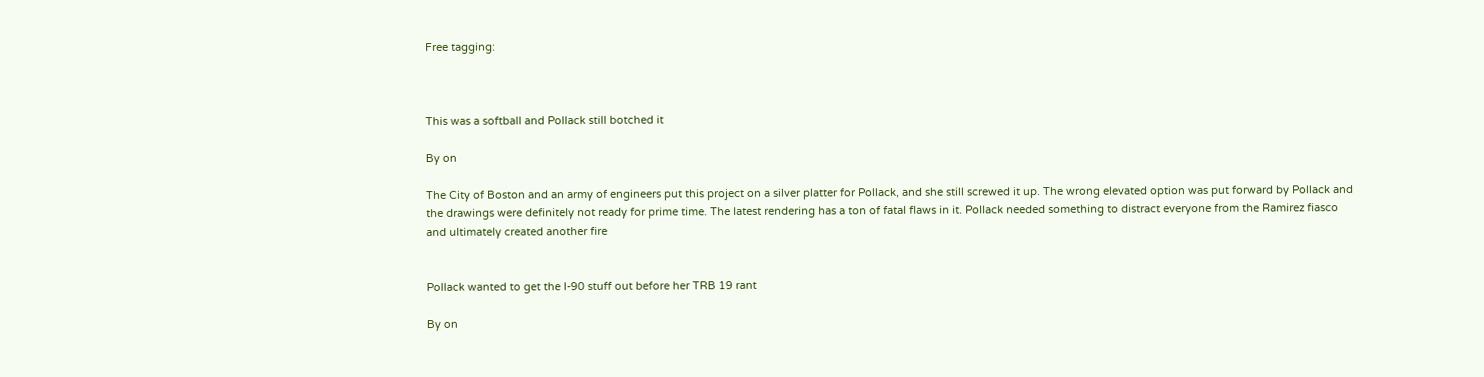Free tagging:



This was a softball and Pollack still botched it

By on

The City of Boston and an army of engineers put this project on a silver platter for Pollack, and she still screwed it up. The wrong elevated option was put forward by Pollack and the drawings were definitely not ready for prime time. The latest rendering has a ton of fatal flaws in it. Pollack needed something to distract everyone from the Ramirez fiasco and ultimately created another fire


Pollack wanted to get the I-90 stuff out before her TRB 19 rant

By on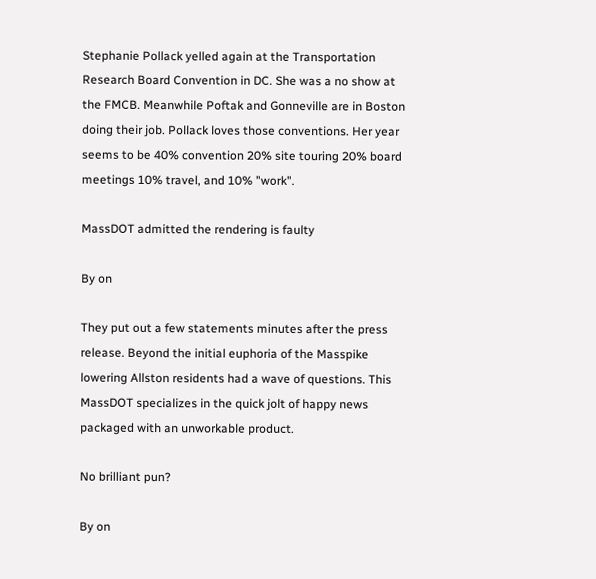Stephanie Pollack yelled again at the Transportation Research Board Convention in DC. She was a no show at the FMCB. Meanwhile Poftak and Gonneville are in Boston doing their job. Pollack loves those conventions. Her year seems to be 40% convention 20% site touring 20% board meetings 10% travel, and 10% "work".

MassDOT admitted the rendering is faulty

By on

They put out a few statements minutes after the press release. Beyond the initial euphoria of the Masspike lowering Allston residents had a wave of questions. This MassDOT specializes in the quick jolt of happy news packaged with an unworkable product.

No brilliant pun?

By on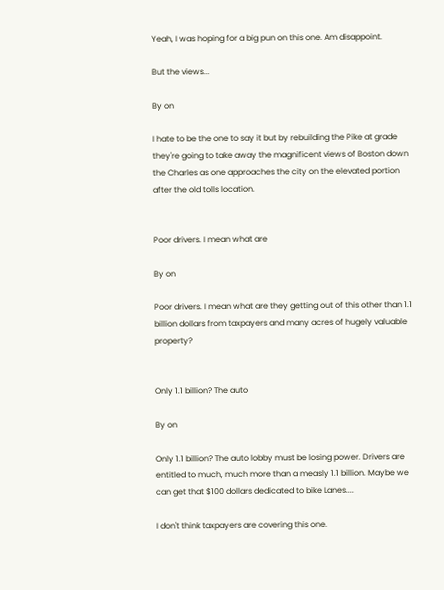Yeah, I was hoping for a big pun on this one. Am disappoint.

But the views...

By on

I hate to be the one to say it but by rebuilding the Pike at grade they're going to take away the magnificent views of Boston down the Charles as one approaches the city on the elevated portion after the old tolls location.


Poor drivers. I mean what are

By on

Poor drivers. I mean what are they getting out of this other than 1.1 billion dollars from taxpayers and many acres of hugely valuable property?


Only 1.1 billion? The auto

By on

Only 1.1 billion? The auto lobby must be losing power. Drivers are entitled to much, much more than a measly 1.1 billion. Maybe we can get that $100 dollars dedicated to bike Lanes....

I don't think taxpayers are covering this one.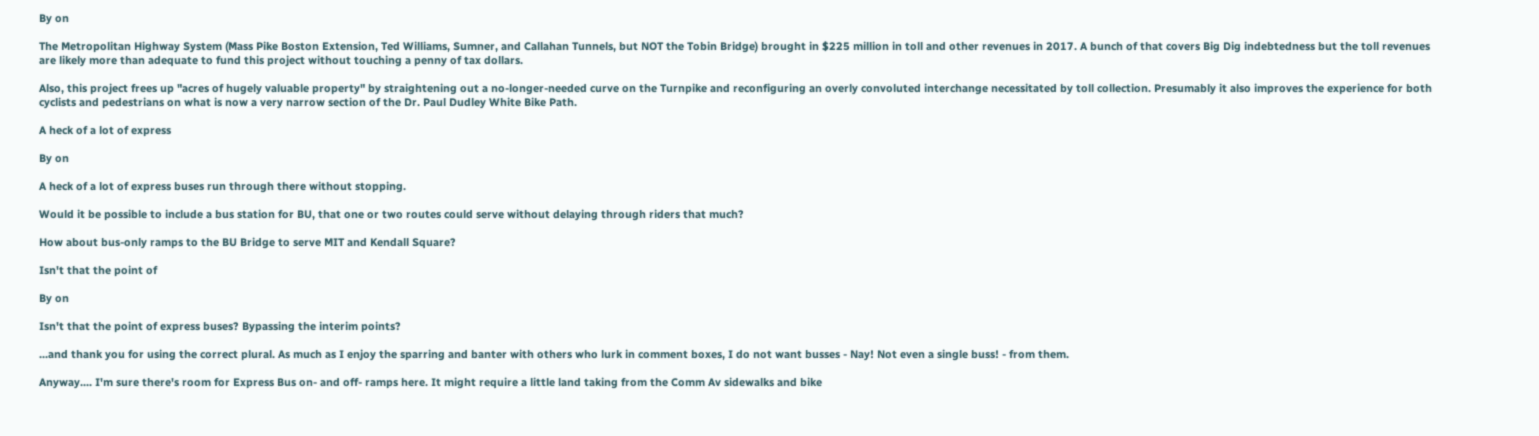By on

The Metropolitan Highway System (Mass Pike Boston Extension, Ted Williams, Sumner, and Callahan Tunnels, but NOT the Tobin Bridge) brought in $225 million in toll and other revenues in 2017. A bunch of that covers Big Dig indebtedness but the toll revenues are likely more than adequate to fund this project without touching a penny of tax dollars.

Also, this project frees up "acres of hugely valuable property" by straightening out a no-longer-needed curve on the Turnpike and reconfiguring an overly convoluted interchange necessitated by toll collection. Presumably it also improves the experience for both cyclists and pedestrians on what is now a very narrow section of the Dr. Paul Dudley White Bike Path.

A heck of a lot of express

By on

A heck of a lot of express buses run through there without stopping.

Would it be possible to include a bus station for BU, that one or two routes could serve without delaying through riders that much?

How about bus-only ramps to the BU Bridge to serve MIT and Kendall Square?

Isn't that the point of

By on

Isn't that the point of express buses? Bypassing the interim points?

...and thank you for using the correct plural. As much as I enjoy the sparring and banter with others who lurk in comment boxes, I do not want busses - Nay! Not even a single buss! - from them.

Anyway.... I'm sure there's room for Express Bus on- and off- ramps here. It might require a little land taking from the Comm Av sidewalks and bike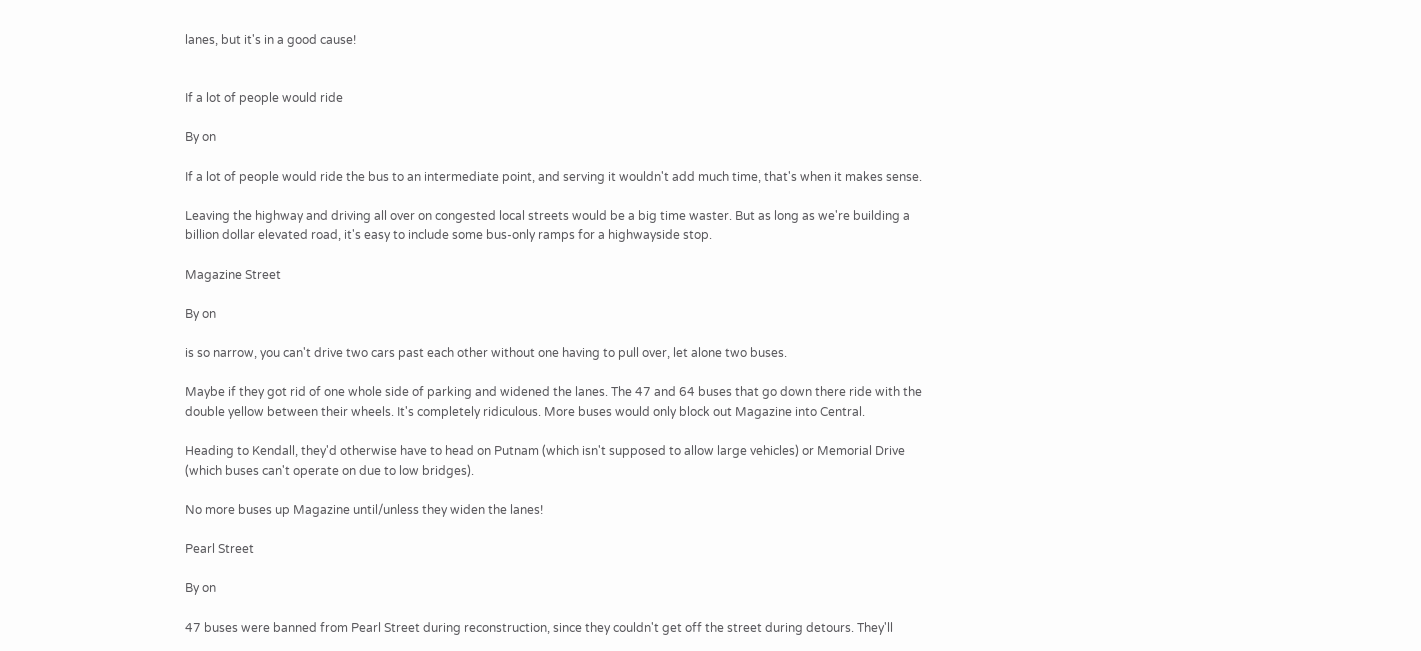lanes, but it's in a good cause!


If a lot of people would ride

By on

If a lot of people would ride the bus to an intermediate point, and serving it wouldn't add much time, that's when it makes sense.

Leaving the highway and driving all over on congested local streets would be a big time waster. But as long as we're building a billion dollar elevated road, it's easy to include some bus-only ramps for a highwayside stop.

Magazine Street

By on

is so narrow, you can't drive two cars past each other without one having to pull over, let alone two buses.

Maybe if they got rid of one whole side of parking and widened the lanes. The 47 and 64 buses that go down there ride with the double yellow between their wheels. It's completely ridiculous. More buses would only block out Magazine into Central.

Heading to Kendall, they'd otherwise have to head on Putnam (which isn't supposed to allow large vehicles) or Memorial Drive (which buses can't operate on due to low bridges).

No more buses up Magazine until/unless they widen the lanes!

Pearl Street

By on

47 buses were banned from Pearl Street during reconstruction, since they couldn't get off the street during detours. They'll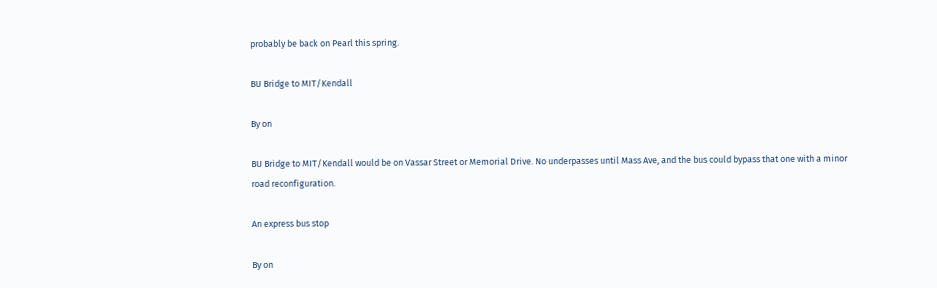probably be back on Pearl this spring.

BU Bridge to MIT/Kendall

By on

BU Bridge to MIT/Kendall would be on Vassar Street or Memorial Drive. No underpasses until Mass Ave, and the bus could bypass that one with a minor road reconfiguration.

An express bus stop

By on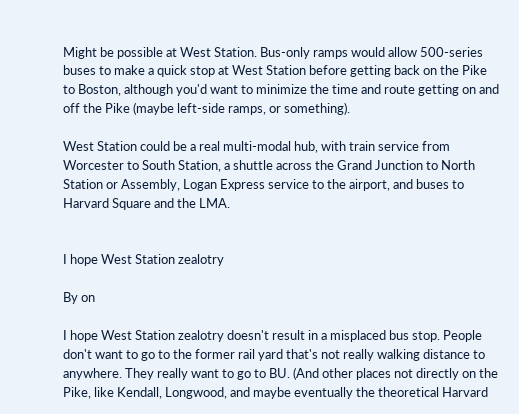Might be possible at West Station. Bus-only ramps would allow 500-series buses to make a quick stop at West Station before getting back on the Pike to Boston, although you'd want to minimize the time and route getting on and off the Pike (maybe left-side ramps, or something).

West Station could be a real multi-modal hub, with train service from Worcester to South Station, a shuttle across the Grand Junction to North Station or Assembly, Logan Express service to the airport, and buses to Harvard Square and the LMA.


I hope West Station zealotry

By on

I hope West Station zealotry doesn't result in a misplaced bus stop. People don't want to go to the former rail yard that's not really walking distance to anywhere. They really want to go to BU. (And other places not directly on the Pike, like Kendall, Longwood, and maybe eventually the theoretical Harvard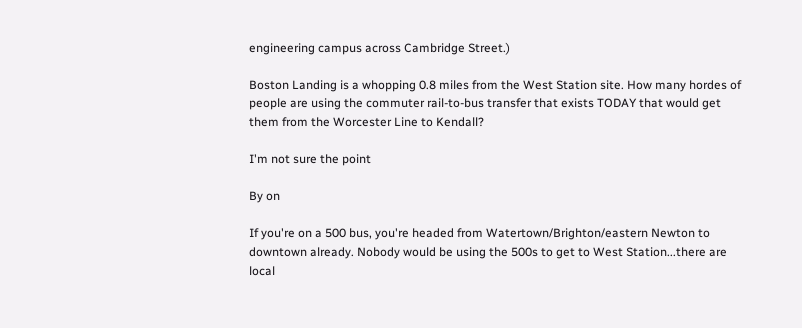engineering campus across Cambridge Street.)

Boston Landing is a whopping 0.8 miles from the West Station site. How many hordes of people are using the commuter rail-to-bus transfer that exists TODAY that would get them from the Worcester Line to Kendall?

I'm not sure the point

By on

If you're on a 500 bus, you're headed from Watertown/Brighton/eastern Newton to downtown already. Nobody would be using the 500s to get to West Station...there are local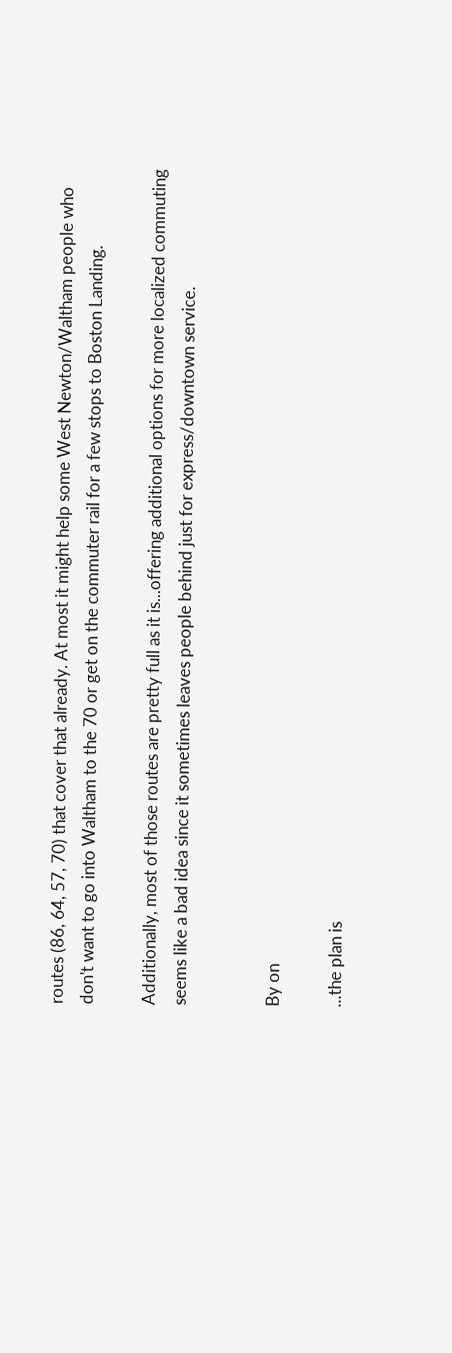routes (86, 64, 57, 70) that cover that already. At most it might help some West Newton/Waltham people who don't want to go into Waltham to the 70 or get on the commuter rail for a few stops to Boston Landing.

Additionally, most of those routes are pretty full as it is...offering additional options for more localized commuting seems like a bad idea since it sometimes leaves people behind just for express/downtown service.


By on

...the plan is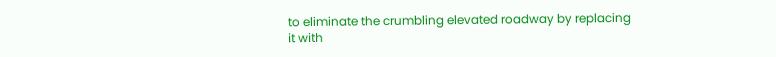to eliminate the crumbling elevated roadway by replacing it with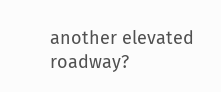another elevated roadway?